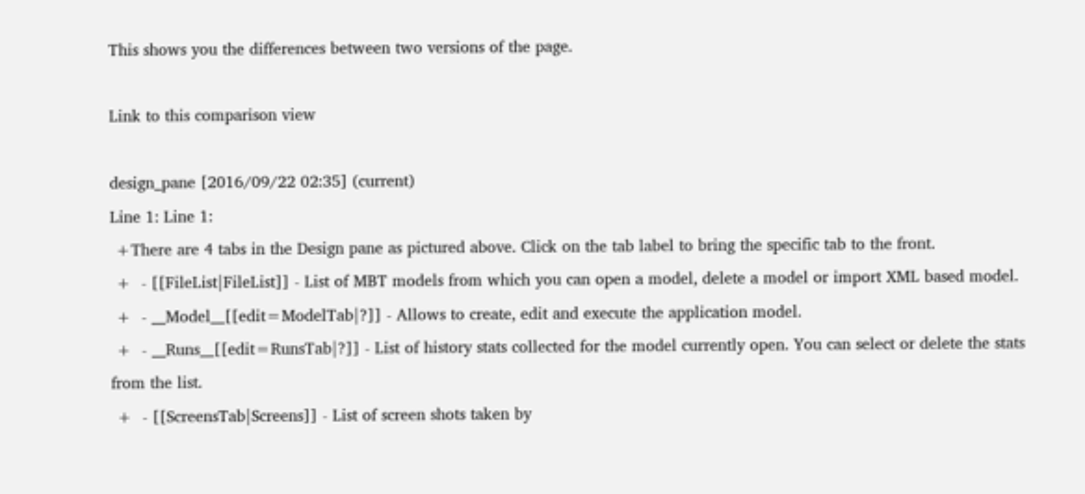This shows you the differences between two versions of the page.

Link to this comparison view

design_pane [2016/09/22 02:35] (current)
Line 1: Line 1:
 +There are 4 tabs in the Design pane as pictured above. Click on the tab label to bring the specific tab to the front.
 +  - [[FileList|FileList]] - List of MBT models from which you can open a model, delete a model or import XML based model.
 +  - __Model__[[edit=ModelTab|?]] - Allows to create, edit and execute the application model.
 +  - __Runs__[[edit=RunsTab|?]] - List of history stats collected for the model currently open. You can select or delete the stats from the list.
 +  - [[ScreensTab|Screens]] - List of screen shots taken by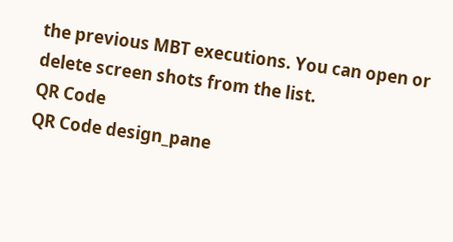the previous MBT executions. You can open or delete screen shots from the list.
QR Code
QR Code design_pane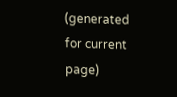(generated for current page)